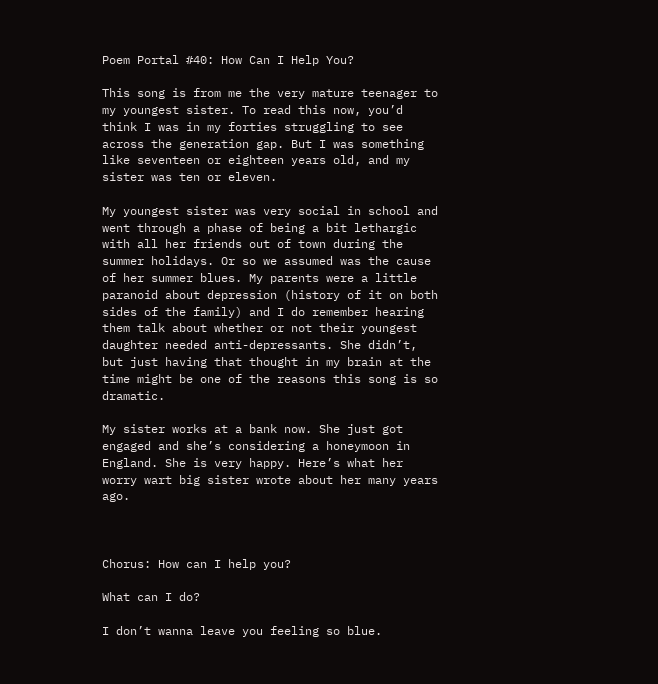Poem Portal #40: How Can I Help You?

This song is from me the very mature teenager to my youngest sister. To read this now, you’d think I was in my forties struggling to see across the generation gap. But I was something like seventeen or eighteen years old, and my sister was ten or eleven.

My youngest sister was very social in school and went through a phase of being a bit lethargic with all her friends out of town during the summer holidays. Or so we assumed was the cause of her summer blues. My parents were a little paranoid about depression (history of it on both sides of the family) and I do remember hearing them talk about whether or not their youngest daughter needed anti-depressants. She didn’t, but just having that thought in my brain at the time might be one of the reasons this song is so dramatic.

My sister works at a bank now. She just got engaged and she’s considering a honeymoon in England. She is very happy. Here’s what her worry wart big sister wrote about her many years ago.



Chorus: How can I help you?

What can I do?

I don’t wanna leave you feeling so blue.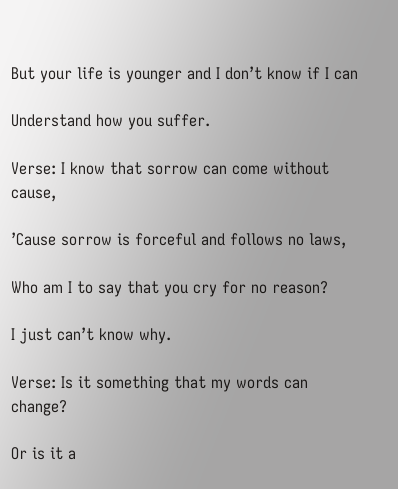But your life is younger and I don’t know if I can

Understand how you suffer.

Verse: I know that sorrow can come without cause,

’Cause sorrow is forceful and follows no laws,

Who am I to say that you cry for no reason?

I just can’t know why.

Verse: Is it something that my words can change?

Or is it a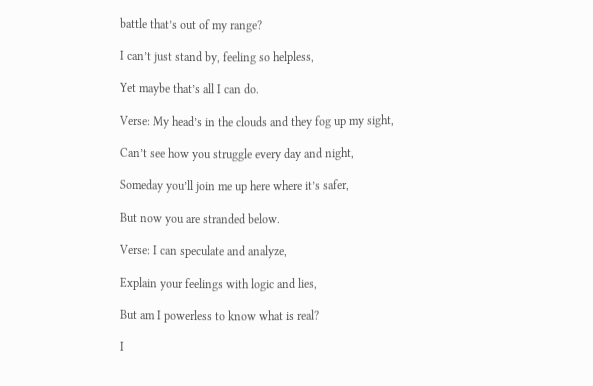battle that’s out of my range?

I can’t just stand by, feeling so helpless,

Yet maybe that’s all I can do.

Verse: My head’s in the clouds and they fog up my sight,

Can’t see how you struggle every day and night,

Someday you’ll join me up here where it’s safer,

But now you are stranded below.

Verse: I can speculate and analyze,

Explain your feelings with logic and lies,

But am I powerless to know what is real?

I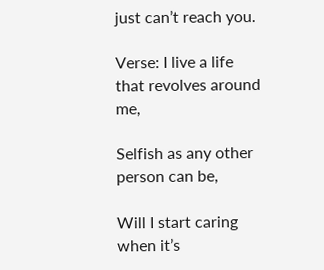just can’t reach you.

Verse: I live a life that revolves around me,

Selfish as any other person can be,

Will I start caring when it’s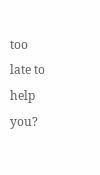too late to help you?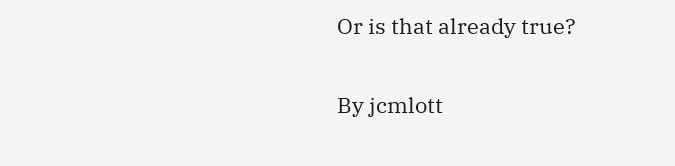Or is that already true?

By jcmlott